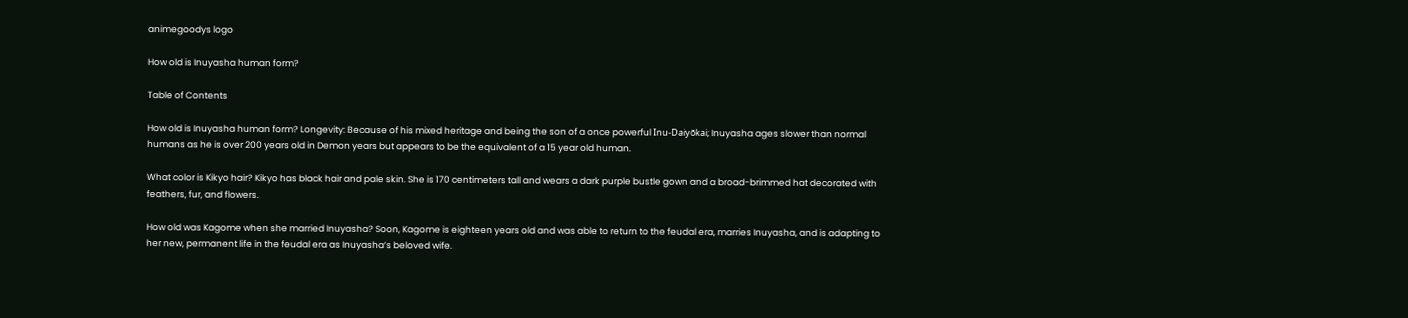animegoodys logo

How old is Inuyasha human form?

Table of Contents

How old is Inuyasha human form? Longevity: Because of his mixed heritage and being the son of a once powerful Inu-Daiyōkai; Inuyasha ages slower than normal humans as he is over 200 years old in Demon years but appears to be the equivalent of a 15 year old human.

What color is Kikyo hair? Kikyo has black hair and pale skin. She is 170 centimeters tall and wears a dark purple bustle gown and a broad-brimmed hat decorated with feathers, fur, and flowers.

How old was Kagome when she married Inuyasha? Soon, Kagome is eighteen years old and was able to return to the feudal era, marries Inuyasha, and is adapting to her new, permanent life in the feudal era as Inuyasha’s beloved wife.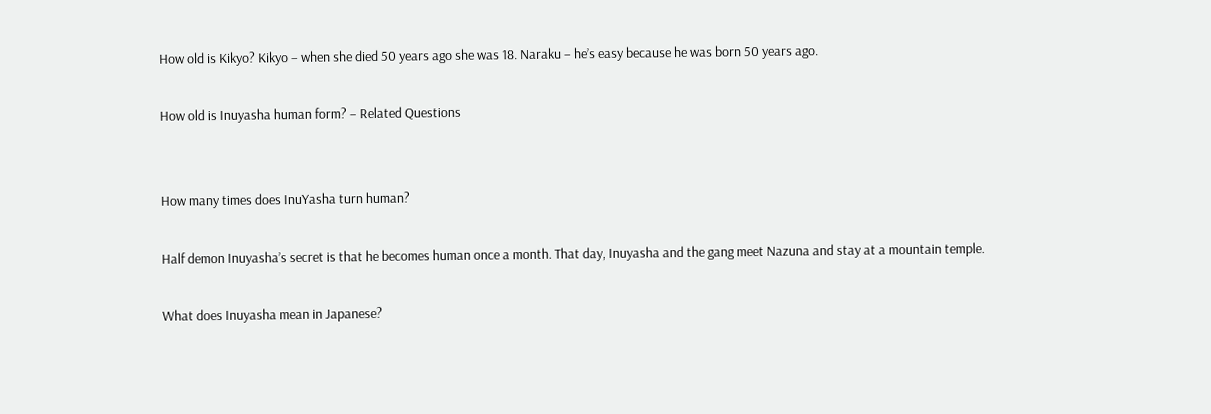How old is Kikyo? Kikyo – when she died 50 years ago she was 18. Naraku – he’s easy because he was born 50 years ago.

How old is Inuyasha human form? – Related Questions


How many times does InuYasha turn human?

Half demon Inuyasha’s secret is that he becomes human once a month. That day, Inuyasha and the gang meet Nazuna and stay at a mountain temple.

What does Inuyasha mean in Japanese?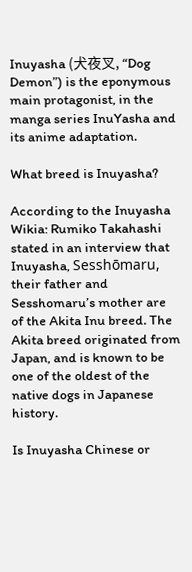Inuyasha (犬夜叉, “Dog Demon”) is the eponymous main protagonist, in the manga series InuYasha and its anime adaptation.

What breed is Inuyasha?

According to the Inuyasha Wikia: Rumiko Takahashi stated in an interview that Inuyasha, Sesshōmaru, their father and Sesshomaru’s mother are of the Akita Inu breed. The Akita breed originated from Japan, and is known to be one of the oldest of the native dogs in Japanese history.

Is Inuyasha Chinese or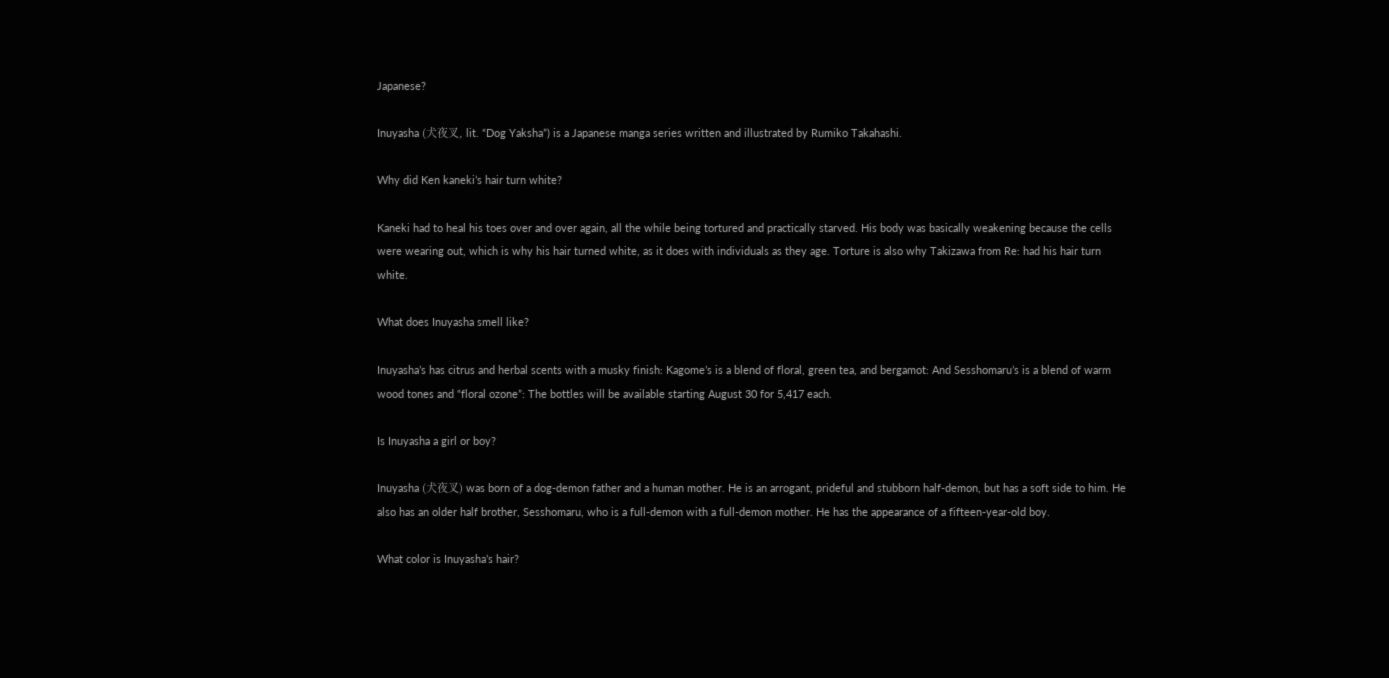Japanese?

Inuyasha (犬夜叉, lit. “Dog Yaksha”) is a Japanese manga series written and illustrated by Rumiko Takahashi.

Why did Ken kaneki’s hair turn white?

Kaneki had to heal his toes over and over again, all the while being tortured and practically starved. His body was basically weakening because the cells were wearing out, which is why his hair turned white, as it does with individuals as they age. Torture is also why Takizawa from Re: had his hair turn white.

What does Inuyasha smell like?

Inuyasha’s has citrus and herbal scents with a musky finish: Kagome’s is a blend of floral, green tea, and bergamot: And Sesshomaru’s is a blend of warm wood tones and “floral ozone”: The bottles will be available starting August 30 for 5,417 each.

Is Inuyasha a girl or boy?

Inuyasha (犬夜叉) was born of a dog-demon father and a human mother. He is an arrogant, prideful and stubborn half-demon, but has a soft side to him. He also has an older half brother, Sesshomaru, who is a full-demon with a full-demon mother. He has the appearance of a fifteen-year-old boy.

What color is Inuyasha’s hair?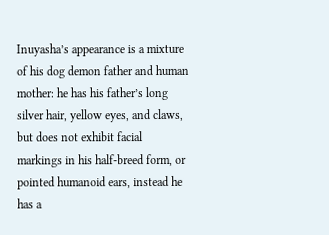Inuyasha’s appearance is a mixture of his dog demon father and human mother: he has his father’s long silver hair, yellow eyes, and claws, but does not exhibit facial markings in his half-breed form, or pointed humanoid ears, instead he has a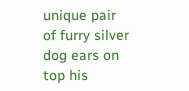unique pair of furry silver dog ears on top his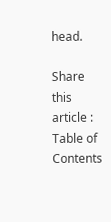head.

Share this article :
Table of Contents